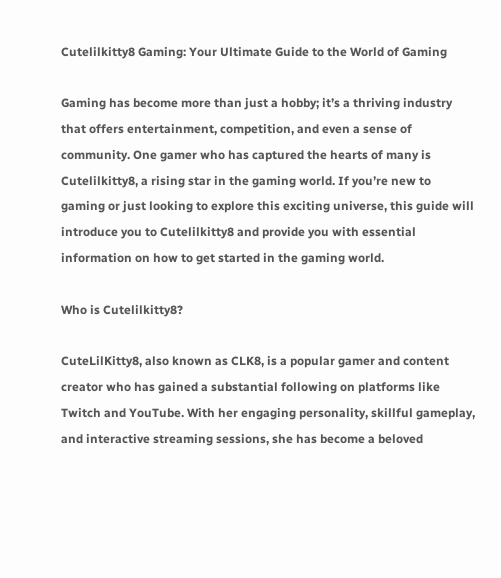Cutelilkitty8 Gaming: Your Ultimate Guide to the World of Gaming

Gaming has become more than just a hobby; it’s a thriving industry that offers entertainment, competition, and even a sense of community. One gamer who has captured the hearts of many is Cutelilkitty8, a rising star in the gaming world. If you’re new to gaming or just looking to explore this exciting universe, this guide will introduce you to Cutelilkitty8 and provide you with essential information on how to get started in the gaming world.

Who is Cutelilkitty8?

CuteLilKitty8, also known as CLK8, is a popular gamer and content creator who has gained a substantial following on platforms like Twitch and YouTube. With her engaging personality, skillful gameplay, and interactive streaming sessions, she has become a beloved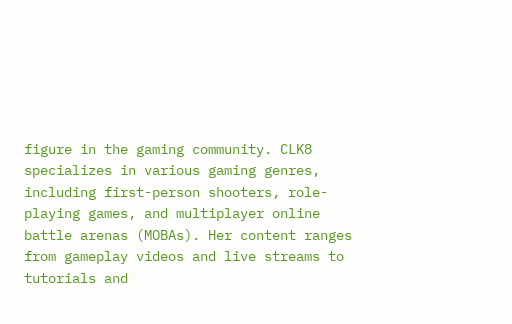figure in the gaming community. CLK8 specializes in various gaming genres, including first-person shooters, role-playing games, and multiplayer online battle arenas (MOBAs). Her content ranges from gameplay videos and live streams to tutorials and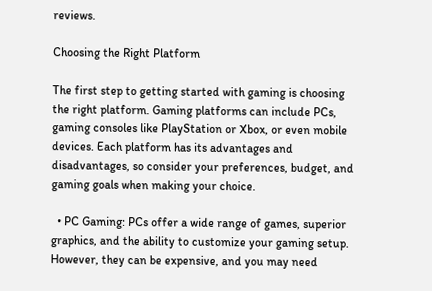reviews.

Choosing the Right Platform

The first step to getting started with gaming is choosing the right platform. Gaming platforms can include PCs, gaming consoles like PlayStation or Xbox, or even mobile devices. Each platform has its advantages and disadvantages, so consider your preferences, budget, and gaming goals when making your choice.

  • PC Gaming: PCs offer a wide range of games, superior graphics, and the ability to customize your gaming setup. However, they can be expensive, and you may need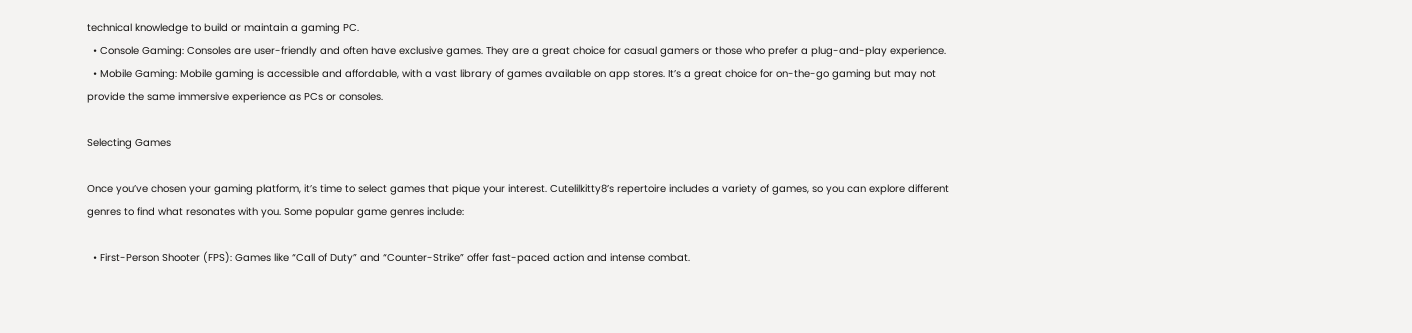technical knowledge to build or maintain a gaming PC.
  • Console Gaming: Consoles are user-friendly and often have exclusive games. They are a great choice for casual gamers or those who prefer a plug-and-play experience.
  • Mobile Gaming: Mobile gaming is accessible and affordable, with a vast library of games available on app stores. It’s a great choice for on-the-go gaming but may not provide the same immersive experience as PCs or consoles.

Selecting Games

Once you’ve chosen your gaming platform, it’s time to select games that pique your interest. Cutelilkitty8’s repertoire includes a variety of games, so you can explore different genres to find what resonates with you. Some popular game genres include:

  • First-Person Shooter (FPS): Games like “Call of Duty” and “Counter-Strike” offer fast-paced action and intense combat.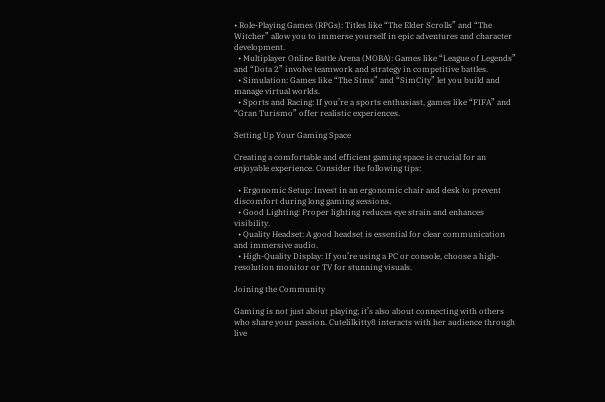• Role-Playing Games (RPGs): Titles like “The Elder Scrolls” and “The Witcher” allow you to immerse yourself in epic adventures and character development.
  • Multiplayer Online Battle Arena (MOBA): Games like “League of Legends” and “Dota 2” involve teamwork and strategy in competitive battles.
  • Simulation: Games like “The Sims” and “SimCity” let you build and manage virtual worlds.
  • Sports and Racing: If you’re a sports enthusiast, games like “FIFA” and “Gran Turismo” offer realistic experiences.

Setting Up Your Gaming Space

Creating a comfortable and efficient gaming space is crucial for an enjoyable experience. Consider the following tips:

  • Ergonomic Setup: Invest in an ergonomic chair and desk to prevent discomfort during long gaming sessions.
  • Good Lighting: Proper lighting reduces eye strain and enhances visibility.
  • Quality Headset: A good headset is essential for clear communication and immersive audio.
  • High-Quality Display: If you’re using a PC or console, choose a high-resolution monitor or TV for stunning visuals.

Joining the Community

Gaming is not just about playing; it’s also about connecting with others who share your passion. Cutelilkitty8 interacts with her audience through live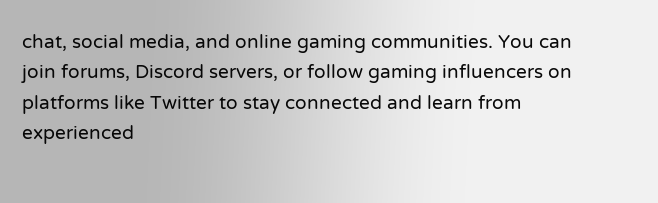chat, social media, and online gaming communities. You can join forums, Discord servers, or follow gaming influencers on platforms like Twitter to stay connected and learn from experienced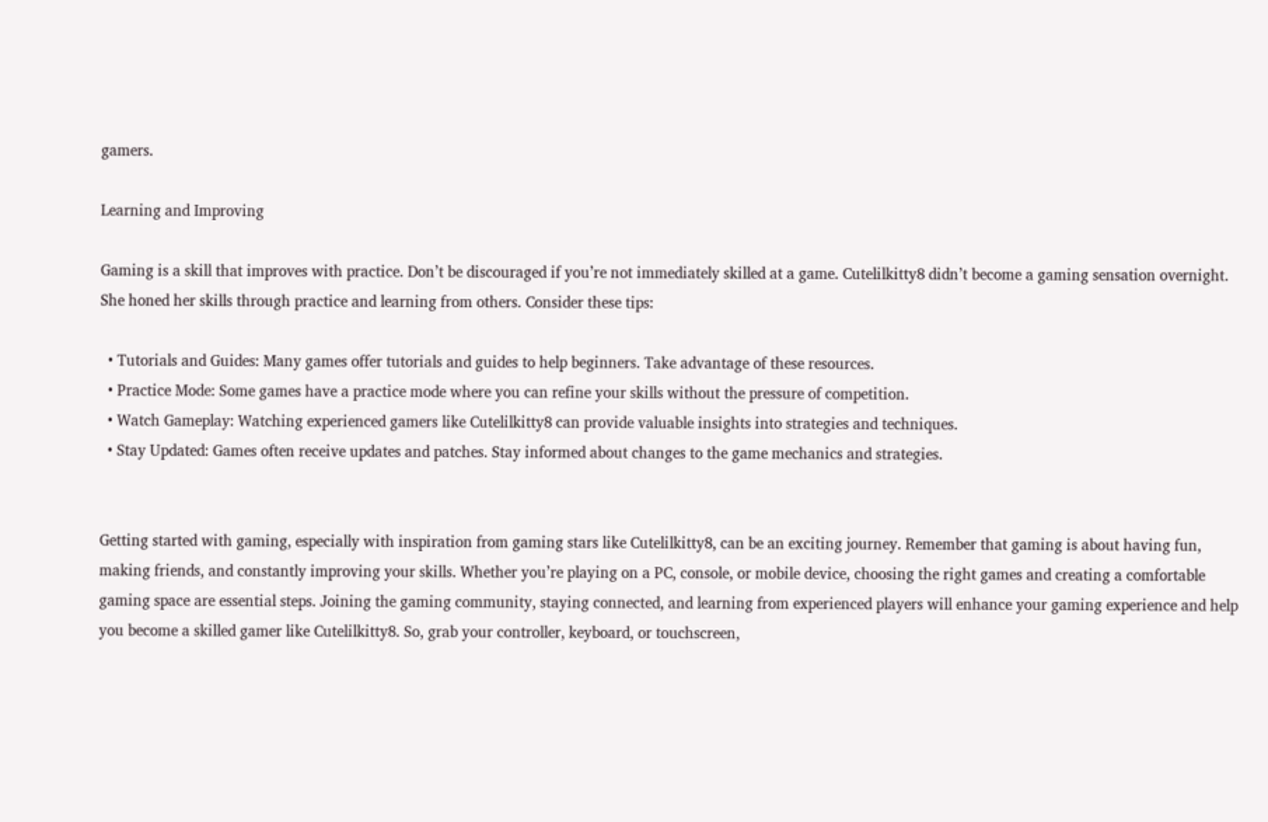gamers.

Learning and Improving

Gaming is a skill that improves with practice. Don’t be discouraged if you’re not immediately skilled at a game. Cutelilkitty8 didn’t become a gaming sensation overnight. She honed her skills through practice and learning from others. Consider these tips:

  • Tutorials and Guides: Many games offer tutorials and guides to help beginners. Take advantage of these resources.
  • Practice Mode: Some games have a practice mode where you can refine your skills without the pressure of competition.
  • Watch Gameplay: Watching experienced gamers like Cutelilkitty8 can provide valuable insights into strategies and techniques.
  • Stay Updated: Games often receive updates and patches. Stay informed about changes to the game mechanics and strategies.


Getting started with gaming, especially with inspiration from gaming stars like Cutelilkitty8, can be an exciting journey. Remember that gaming is about having fun, making friends, and constantly improving your skills. Whether you’re playing on a PC, console, or mobile device, choosing the right games and creating a comfortable gaming space are essential steps. Joining the gaming community, staying connected, and learning from experienced players will enhance your gaming experience and help you become a skilled gamer like Cutelilkitty8. So, grab your controller, keyboard, or touchscreen,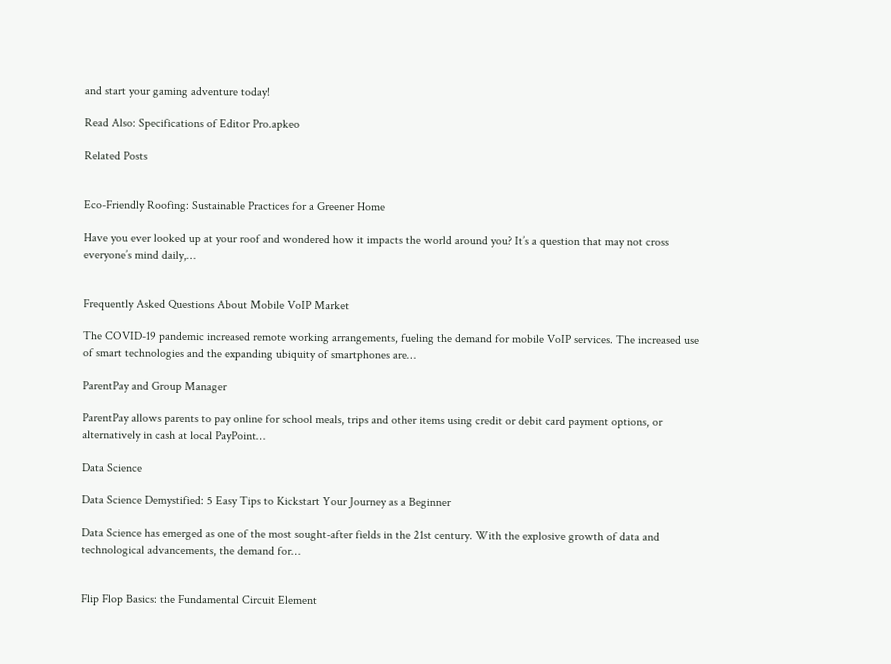and start your gaming adventure today!

Read Also: Specifications of Editor Pro.apkeo

Related Posts


Eco-Friendly Roofing: Sustainable Practices for a Greener Home

Have you ever looked up at your roof and wondered how it impacts the world around you? It’s a question that may not cross everyone’s mind daily,…


Frequently Asked Questions About Mobile VoIP Market

The COVID-19 pandemic increased remote working arrangements, fueling the demand for mobile VoIP services. The increased use of smart technologies and the expanding ubiquity of smartphones are…

ParentPay and Group Manager

ParentPay allows parents to pay online for school meals, trips and other items using credit or debit card payment options, or alternatively in cash at local PayPoint…

Data Science

Data Science Demystified: 5 Easy Tips to Kickstart Your Journey as a Beginner

Data Science has emerged as one of the most sought-after fields in the 21st century. With the explosive growth of data and technological advancements, the demand for…


Flip Flop Basics: the Fundamental Circuit Element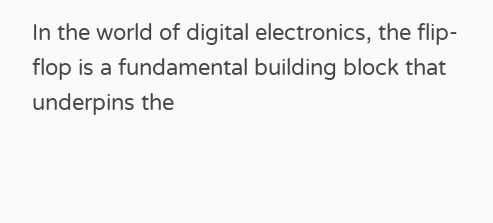In the world of digital electronics, the flip-flop is a fundamental building block that underpins the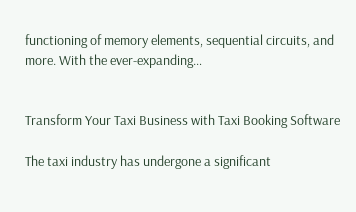functioning of memory elements, sequential circuits, and more. With the ever-expanding…


Transform Your Taxi Business with Taxi Booking Software

The taxi industry has undergone a significant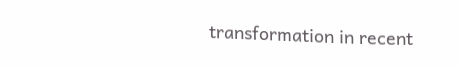transformation in recent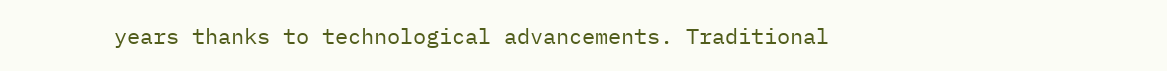years thanks to technological advancements. Traditional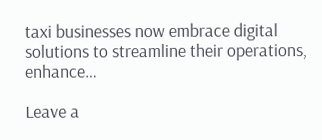taxi businesses now embrace digital solutions to streamline their operations, enhance…

Leave a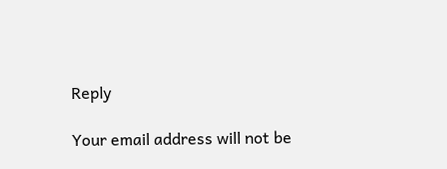Reply

Your email address will not be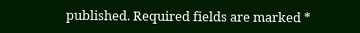published. Required fields are marked *